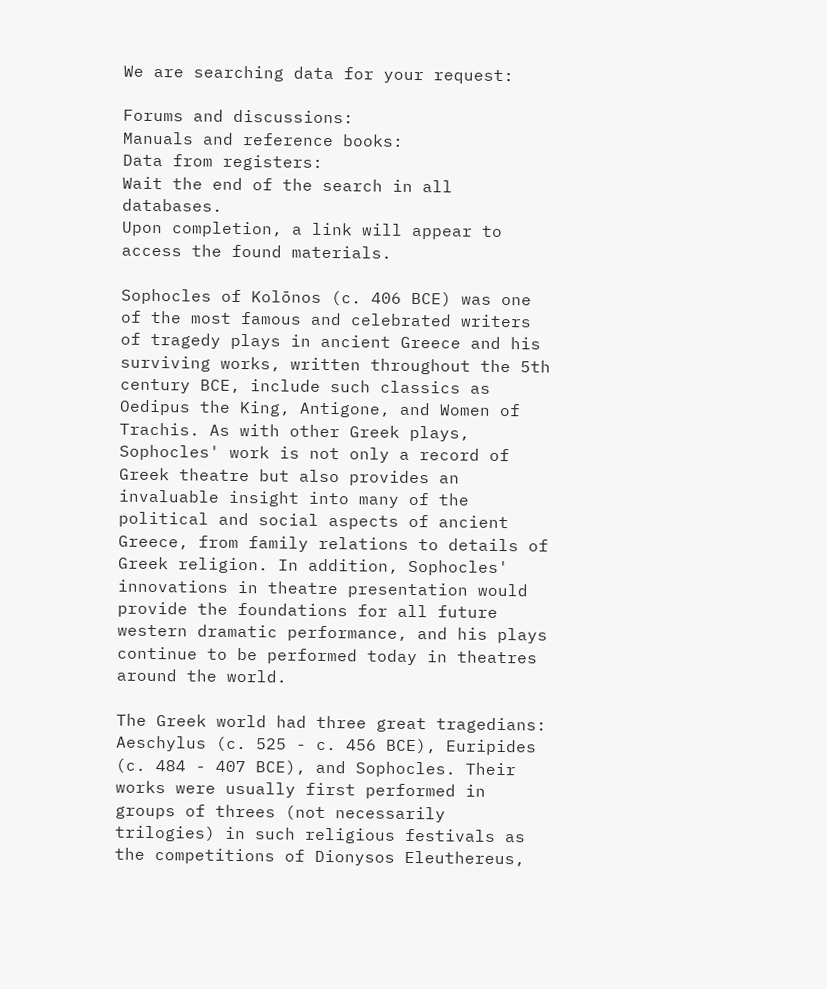We are searching data for your request:

Forums and discussions:
Manuals and reference books:
Data from registers:
Wait the end of the search in all databases.
Upon completion, a link will appear to access the found materials.

Sophocles of Kolōnos (c. 406 BCE) was one of the most famous and celebrated writers of tragedy plays in ancient Greece and his surviving works, written throughout the 5th century BCE, include such classics as Oedipus the King, Antigone, and Women of Trachis. As with other Greek plays, Sophocles' work is not only a record of Greek theatre but also provides an invaluable insight into many of the political and social aspects of ancient Greece, from family relations to details of Greek religion. In addition, Sophocles' innovations in theatre presentation would provide the foundations for all future western dramatic performance, and his plays continue to be performed today in theatres around the world.

The Greek world had three great tragedians: Aeschylus (c. 525 - c. 456 BCE), Euripides (c. 484 - 407 BCE), and Sophocles. Their works were usually first performed in groups of threes (not necessarily trilogies) in such religious festivals as the competitions of Dionysos Eleuthereus,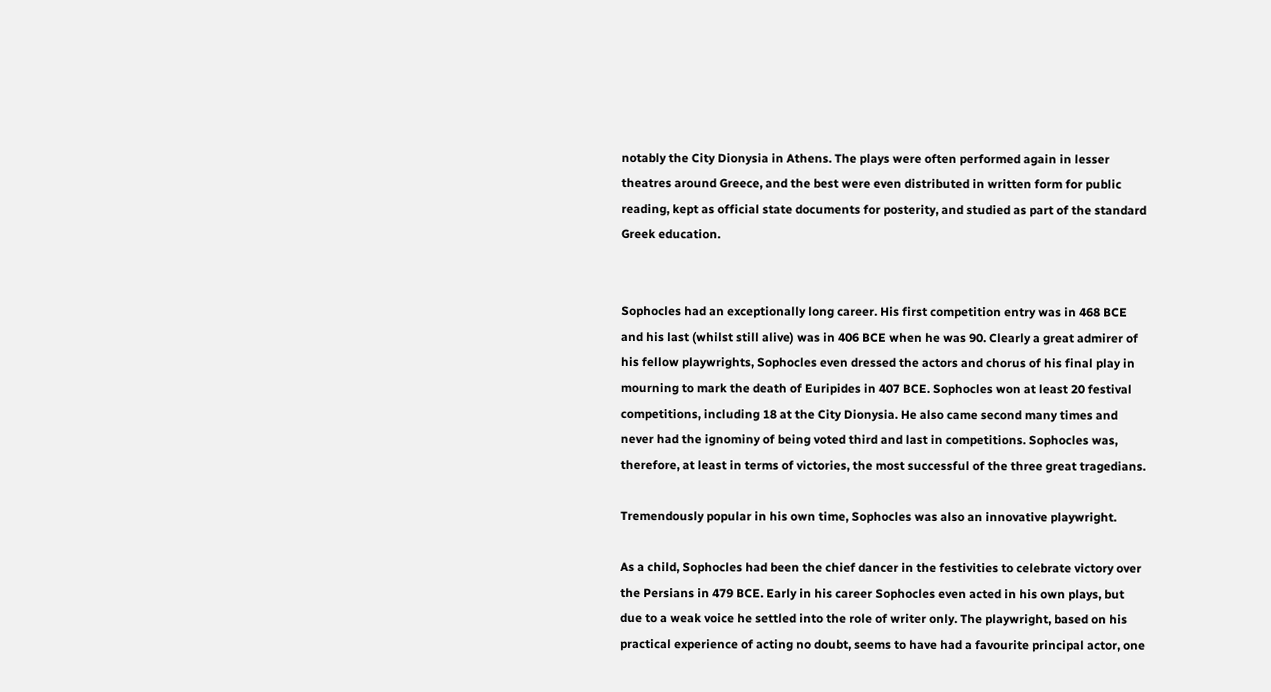notably the City Dionysia in Athens. The plays were often performed again in lesser theatres around Greece, and the best were even distributed in written form for public reading, kept as official state documents for posterity, and studied as part of the standard Greek education.


Sophocles had an exceptionally long career. His first competition entry was in 468 BCE and his last (whilst still alive) was in 406 BCE when he was 90. Clearly a great admirer of his fellow playwrights, Sophocles even dressed the actors and chorus of his final play in mourning to mark the death of Euripides in 407 BCE. Sophocles won at least 20 festival competitions, including 18 at the City Dionysia. He also came second many times and never had the ignominy of being voted third and last in competitions. Sophocles was, therefore, at least in terms of victories, the most successful of the three great tragedians.

Tremendously popular in his own time, Sophocles was also an innovative playwright.

As a child, Sophocles had been the chief dancer in the festivities to celebrate victory over the Persians in 479 BCE. Early in his career Sophocles even acted in his own plays, but due to a weak voice he settled into the role of writer only. The playwright, based on his practical experience of acting no doubt, seems to have had a favourite principal actor, one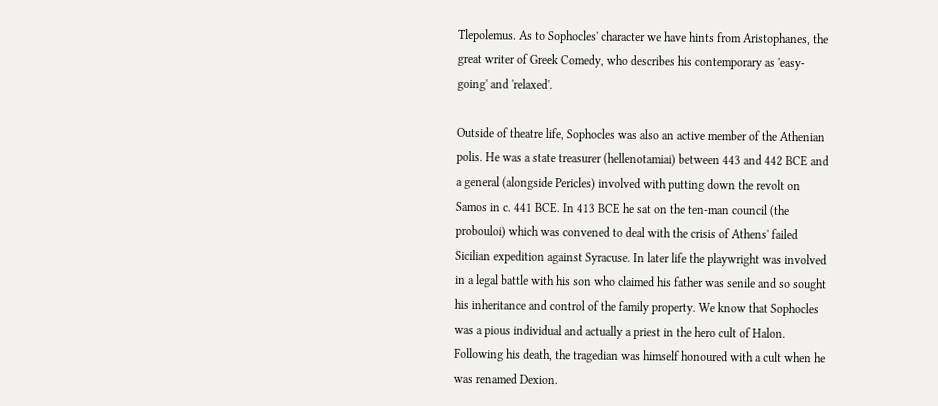Tlepolemus. As to Sophocles' character we have hints from Aristophanes, the great writer of Greek Comedy, who describes his contemporary as 'easy-going' and 'relaxed'.

Outside of theatre life, Sophocles was also an active member of the Athenian polis. He was a state treasurer (hellenotamiai) between 443 and 442 BCE and a general (alongside Pericles) involved with putting down the revolt on Samos in c. 441 BCE. In 413 BCE he sat on the ten-man council (the probouloi) which was convened to deal with the crisis of Athens' failed Sicilian expedition against Syracuse. In later life the playwright was involved in a legal battle with his son who claimed his father was senile and so sought his inheritance and control of the family property. We know that Sophocles was a pious individual and actually a priest in the hero cult of Halon. Following his death, the tragedian was himself honoured with a cult when he was renamed Dexion.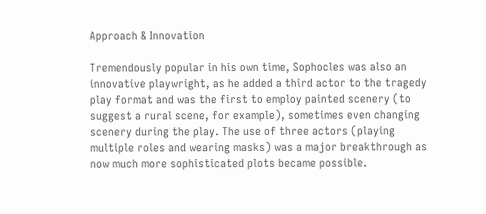Approach & Innovation

Tremendously popular in his own time, Sophocles was also an innovative playwright, as he added a third actor to the tragedy play format and was the first to employ painted scenery (to suggest a rural scene, for example), sometimes even changing scenery during the play. The use of three actors (playing multiple roles and wearing masks) was a major breakthrough as now much more sophisticated plots became possible.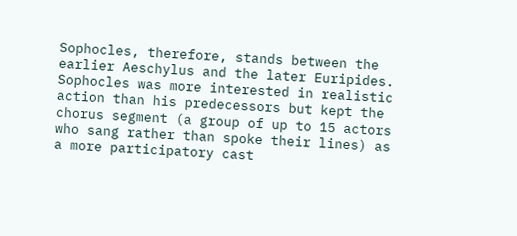Sophocles, therefore, stands between the earlier Aeschylus and the later Euripides. Sophocles was more interested in realistic action than his predecessors but kept the chorus segment (a group of up to 15 actors who sang rather than spoke their lines) as a more participatory cast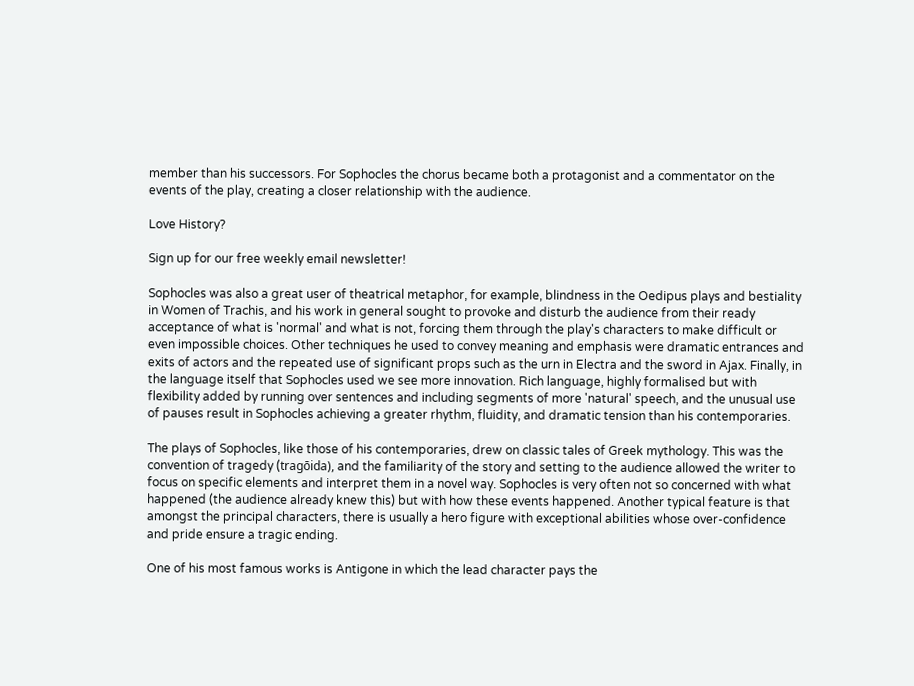member than his successors. For Sophocles the chorus became both a protagonist and a commentator on the events of the play, creating a closer relationship with the audience.

Love History?

Sign up for our free weekly email newsletter!

Sophocles was also a great user of theatrical metaphor, for example, blindness in the Oedipus plays and bestiality in Women of Trachis, and his work in general sought to provoke and disturb the audience from their ready acceptance of what is 'normal' and what is not, forcing them through the play's characters to make difficult or even impossible choices. Other techniques he used to convey meaning and emphasis were dramatic entrances and exits of actors and the repeated use of significant props such as the urn in Electra and the sword in Ajax. Finally, in the language itself that Sophocles used we see more innovation. Rich language, highly formalised but with flexibility added by running over sentences and including segments of more 'natural' speech, and the unusual use of pauses result in Sophocles achieving a greater rhythm, fluidity, and dramatic tension than his contemporaries.

The plays of Sophocles, like those of his contemporaries, drew on classic tales of Greek mythology. This was the convention of tragedy (tragōida), and the familiarity of the story and setting to the audience allowed the writer to focus on specific elements and interpret them in a novel way. Sophocles is very often not so concerned with what happened (the audience already knew this) but with how these events happened. Another typical feature is that amongst the principal characters, there is usually a hero figure with exceptional abilities whose over-confidence and pride ensure a tragic ending.

One of his most famous works is Antigone in which the lead character pays the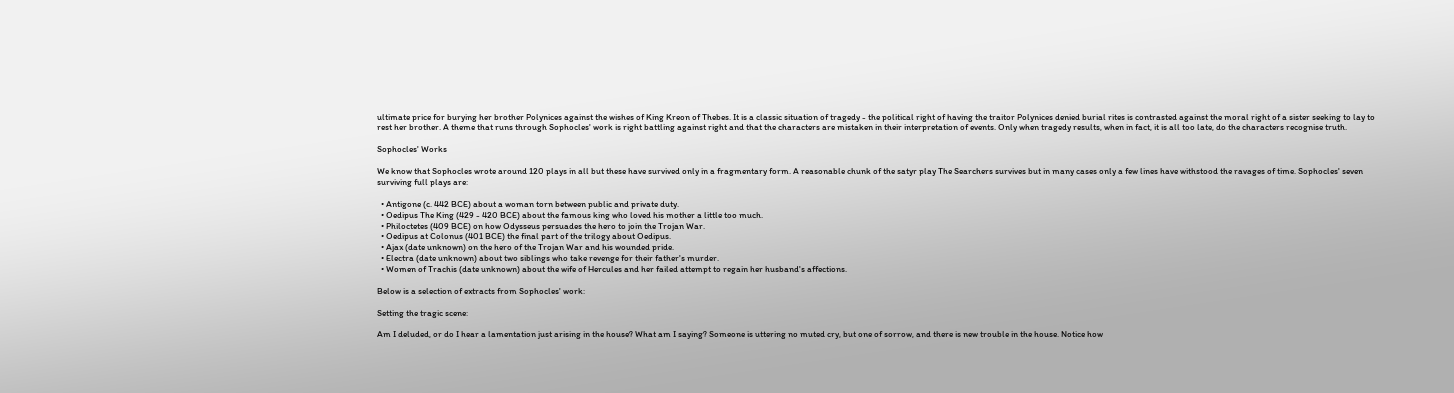ultimate price for burying her brother Polynices against the wishes of King Kreon of Thebes. It is a classic situation of tragedy - the political right of having the traitor Polynices denied burial rites is contrasted against the moral right of a sister seeking to lay to rest her brother. A theme that runs through Sophocles' work is right battling against right and that the characters are mistaken in their interpretation of events. Only when tragedy results, when in fact, it is all too late, do the characters recognise truth.

Sophocles' Works

We know that Sophocles wrote around 120 plays in all but these have survived only in a fragmentary form. A reasonable chunk of the satyr play The Searchers survives but in many cases only a few lines have withstood the ravages of time. Sophocles' seven surviving full plays are:

  • Antigone (c. 442 BCE) about a woman torn between public and private duty.
  • Oedipus The King (429 - 420 BCE) about the famous king who loved his mother a little too much.
  • Philoctetes (409 BCE) on how Odysseus persuades the hero to join the Trojan War.
  • Oedipus at Colonus (401 BCE) the final part of the trilogy about Oedipus.
  • Ajax (date unknown) on the hero of the Trojan War and his wounded pride.
  • Electra (date unknown) about two siblings who take revenge for their father's murder.
  • Women of Trachis (date unknown) about the wife of Hercules and her failed attempt to regain her husband's affections.

Below is a selection of extracts from Sophocles' work:

Setting the tragic scene:

Am I deluded, or do I hear a lamentation just arising in the house? What am I saying? Someone is uttering no muted cry, but one of sorrow, and there is new trouble in the house. Notice how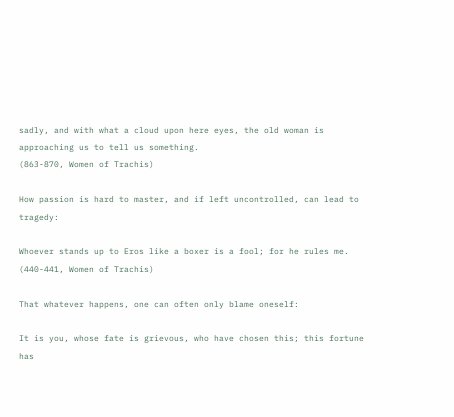sadly, and with what a cloud upon here eyes, the old woman is approaching us to tell us something.
(863-870, Women of Trachis)

How passion is hard to master, and if left uncontrolled, can lead to tragedy:

Whoever stands up to Eros like a boxer is a fool; for he rules me.
(440-441, Women of Trachis)

That whatever happens, one can often only blame oneself:

It is you, whose fate is grievous, who have chosen this; this fortune has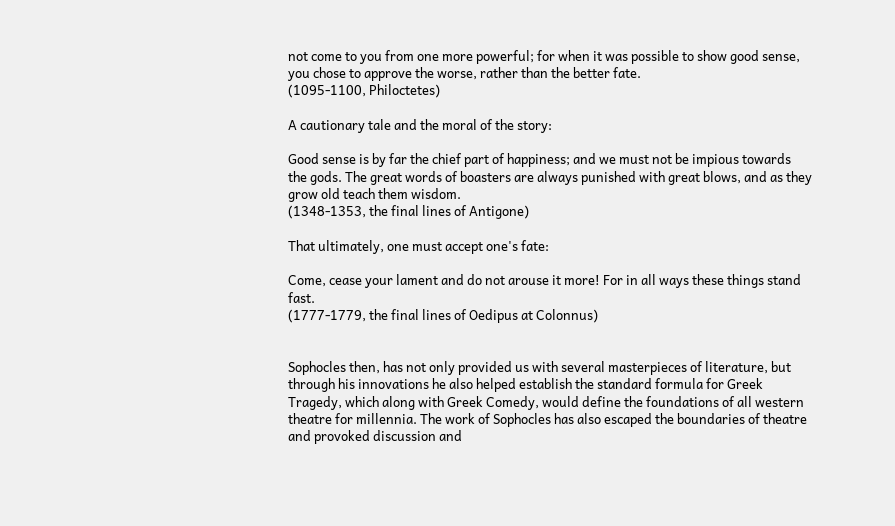not come to you from one more powerful; for when it was possible to show good sense, you chose to approve the worse, rather than the better fate.
(1095-1100, Philoctetes)

A cautionary tale and the moral of the story:

Good sense is by far the chief part of happiness; and we must not be impious towards the gods. The great words of boasters are always punished with great blows, and as they grow old teach them wisdom.
(1348-1353, the final lines of Antigone)

That ultimately, one must accept one's fate:

Come, cease your lament and do not arouse it more! For in all ways these things stand fast.
(1777-1779, the final lines of Oedipus at Colonnus)


Sophocles then, has not only provided us with several masterpieces of literature, but through his innovations he also helped establish the standard formula for Greek Tragedy, which along with Greek Comedy, would define the foundations of all western theatre for millennia. The work of Sophocles has also escaped the boundaries of theatre and provoked discussion and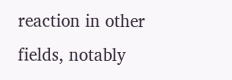reaction in other fields, notably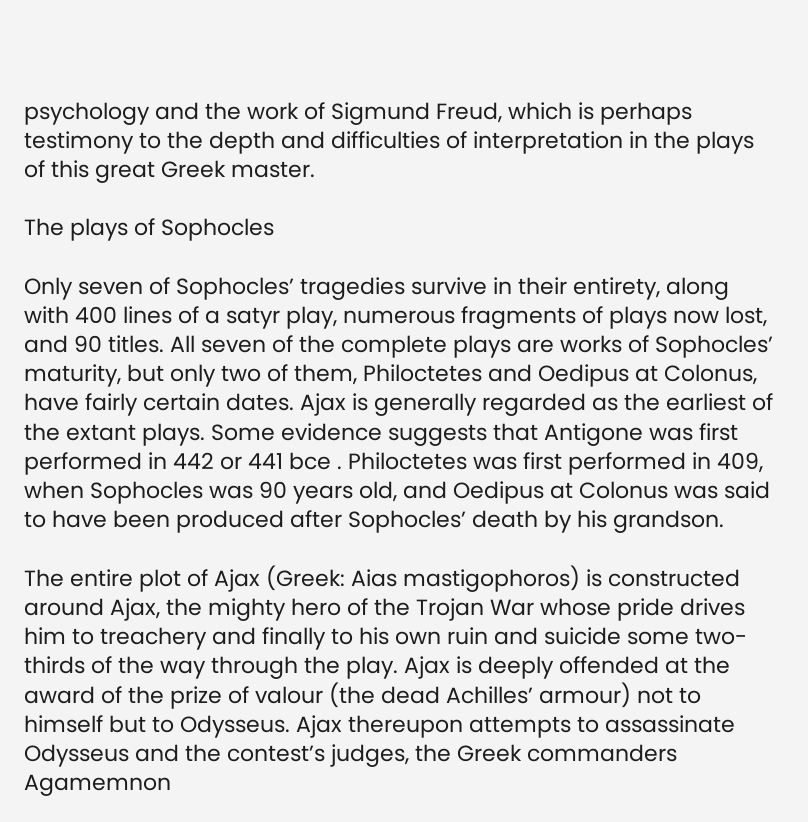psychology and the work of Sigmund Freud, which is perhaps testimony to the depth and difficulties of interpretation in the plays of this great Greek master.

The plays of Sophocles

Only seven of Sophocles’ tragedies survive in their entirety, along with 400 lines of a satyr play, numerous fragments of plays now lost, and 90 titles. All seven of the complete plays are works of Sophocles’ maturity, but only two of them, Philoctetes and Oedipus at Colonus, have fairly certain dates. Ajax is generally regarded as the earliest of the extant plays. Some evidence suggests that Antigone was first performed in 442 or 441 bce . Philoctetes was first performed in 409, when Sophocles was 90 years old, and Oedipus at Colonus was said to have been produced after Sophocles’ death by his grandson.

The entire plot of Ajax (Greek: Aias mastigophoros) is constructed around Ajax, the mighty hero of the Trojan War whose pride drives him to treachery and finally to his own ruin and suicide some two-thirds of the way through the play. Ajax is deeply offended at the award of the prize of valour (the dead Achilles’ armour) not to himself but to Odysseus. Ajax thereupon attempts to assassinate Odysseus and the contest’s judges, the Greek commanders Agamemnon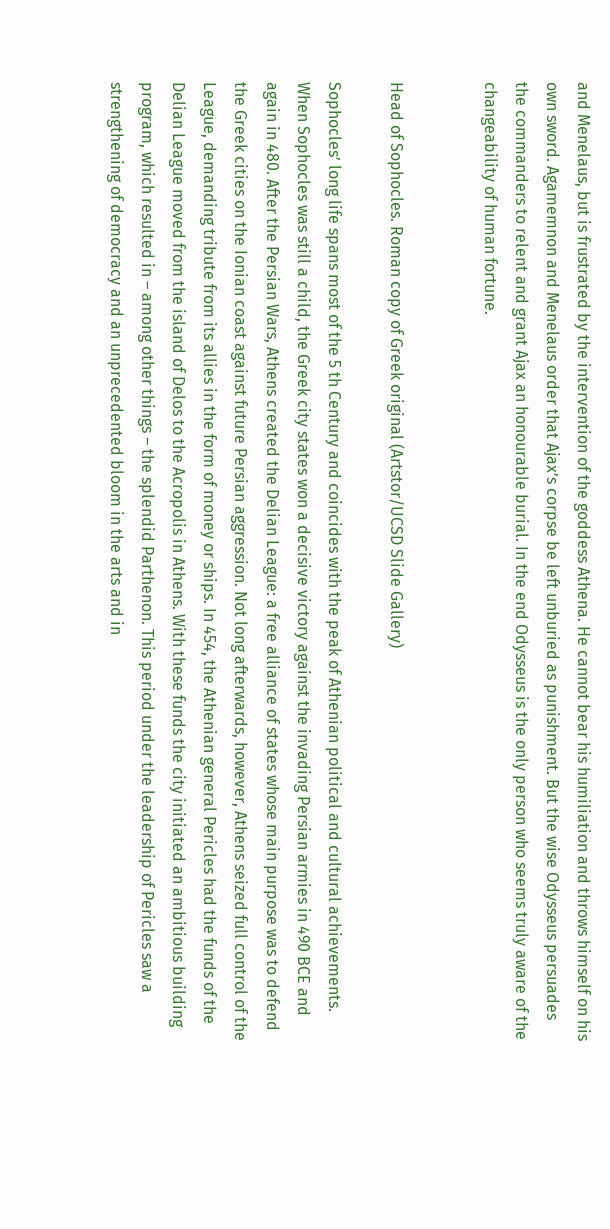and Menelaus, but is frustrated by the intervention of the goddess Athena. He cannot bear his humiliation and throws himself on his own sword. Agamemnon and Menelaus order that Ajax’s corpse be left unburied as punishment. But the wise Odysseus persuades the commanders to relent and grant Ajax an honourable burial. In the end Odysseus is the only person who seems truly aware of the changeability of human fortune.


Head of Sophocles. Roman copy of Greek original (Artstor/UCSD Slide Gallery)

Sophocles’ long life spans most of the 5 th Century and coincides with the peak of Athenian political and cultural achievements. When Sophocles was still a child, the Greek city states won a decisive victory against the invading Persian armies in 490 BCE and again in 480. After the Persian Wars, Athens created the Delian League: a free alliance of states whose main purpose was to defend the Greek cities on the Ionian coast against future Persian aggression. Not long afterwards, however, Athens seized full control of the League, demanding tribute from its allies in the form of money or ships. In 454, the Athenian general Pericles had the funds of the Delian League moved from the island of Delos to the Acropolis in Athens. With these funds the city initiated an ambitious building program, which resulted in – among other things – the splendid Parthenon. This period under the leadership of Pericles saw a strengthening of democracy and an unprecedented bloom in the arts and in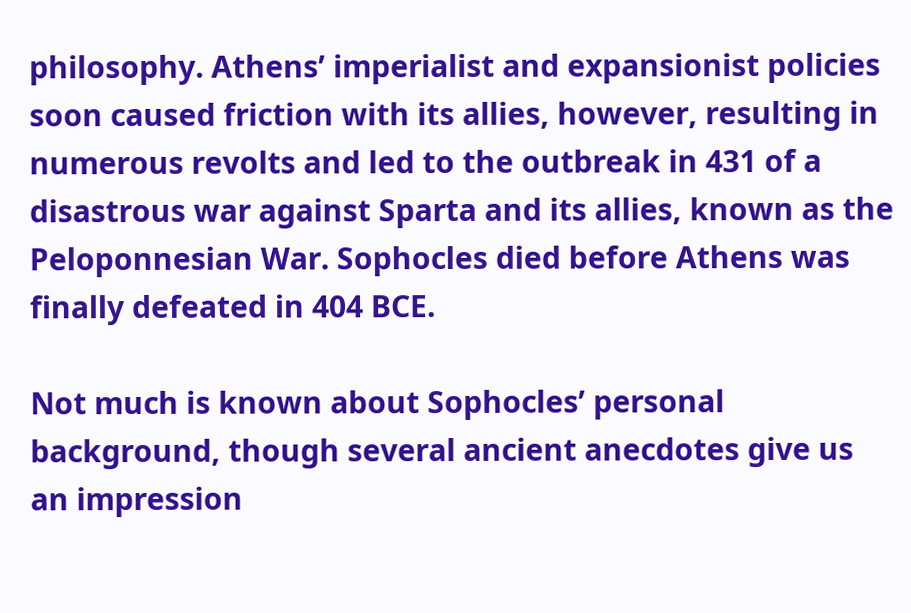philosophy. Athens’ imperialist and expansionist policies soon caused friction with its allies, however, resulting in numerous revolts and led to the outbreak in 431 of a disastrous war against Sparta and its allies, known as the Peloponnesian War. Sophocles died before Athens was finally defeated in 404 BCE.

Not much is known about Sophocles’ personal background, though several ancient anecdotes give us an impression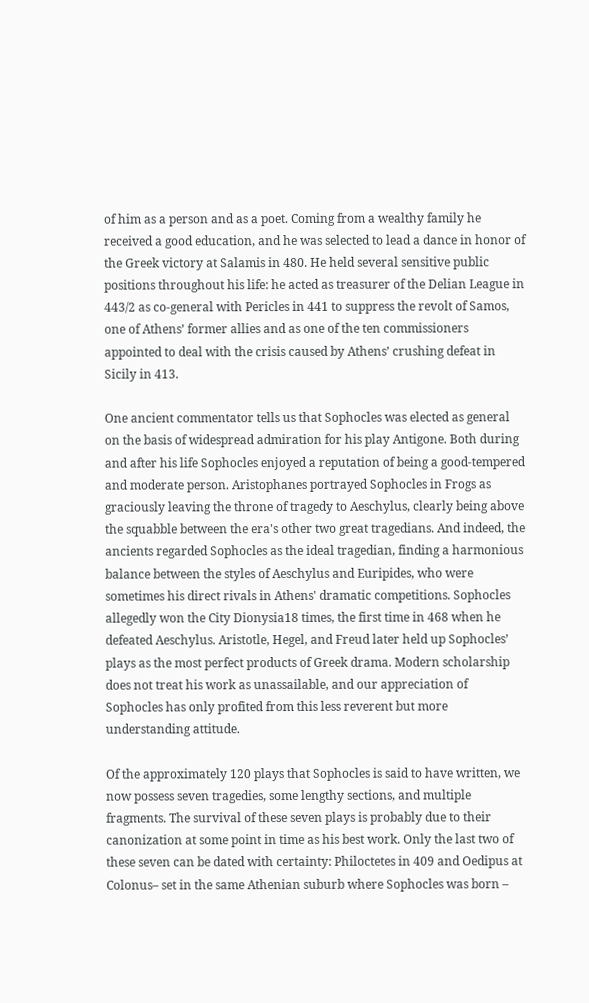of him as a person and as a poet. Coming from a wealthy family he received a good education, and he was selected to lead a dance in honor of the Greek victory at Salamis in 480. He held several sensitive public positions throughout his life: he acted as treasurer of the Delian League in 443/2 as co-general with Pericles in 441 to suppress the revolt of Samos, one of Athens’ former allies and as one of the ten commissioners appointed to deal with the crisis caused by Athens’ crushing defeat in Sicily in 413.

One ancient commentator tells us that Sophocles was elected as general on the basis of widespread admiration for his play Antigone. Both during and after his life Sophocles enjoyed a reputation of being a good-tempered and moderate person. Aristophanes portrayed Sophocles in Frogs as graciously leaving the throne of tragedy to Aeschylus, clearly being above the squabble between the era's other two great tragedians. And indeed, the ancients regarded Sophocles as the ideal tragedian, finding a harmonious balance between the styles of Aeschylus and Euripides, who were sometimes his direct rivals in Athens' dramatic competitions. Sophocles allegedly won the City Dionysia18 times, the first time in 468 when he defeated Aeschylus. Aristotle, Hegel, and Freud later held up Sophocles’ plays as the most perfect products of Greek drama. Modern scholarship does not treat his work as unassailable, and our appreciation of Sophocles has only profited from this less reverent but more understanding attitude.

Of the approximately 120 plays that Sophocles is said to have written, we now possess seven tragedies, some lengthy sections, and multiple fragments. The survival of these seven plays is probably due to their canonization at some point in time as his best work. Only the last two of these seven can be dated with certainty: Philoctetes in 409 and Oedipus at Colonus– set in the same Athenian suburb where Sophocles was born –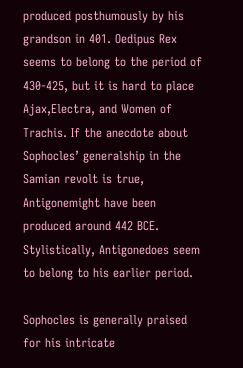produced posthumously by his grandson in 401. Oedipus Rex seems to belong to the period of 430-425, but it is hard to place Ajax,Electra, and Women of Trachis. If the anecdote about Sophocles’ generalship in the Samian revolt is true, Antigonemight have been produced around 442 BCE. Stylistically, Antigonedoes seem to belong to his earlier period.

Sophocles is generally praised for his intricate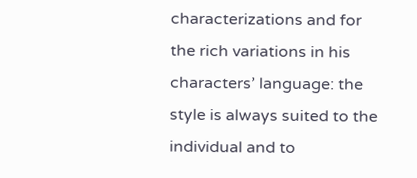characterizations and for the rich variations in his characters’ language: the style is always suited to the individual and to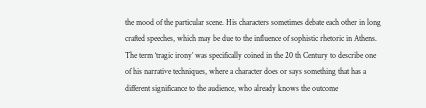the mood of the particular scene. His characters sometimes debate each other in long crafted speeches, which may be due to the influence of sophistic rhetoric in Athens. The term ‘tragic irony’ was specifically coined in the 20 th Century to describe one of his narrative techniques, where a character does or says something that has a different significance to the audience, who already knows the outcome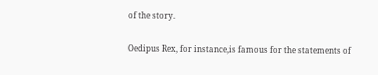of the story.

Oedipus Rex, for instance,is famous for the statements of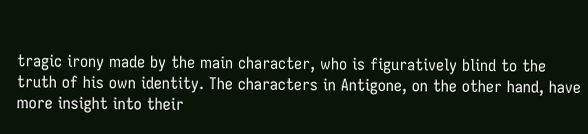tragic irony made by the main character, who is figuratively blind to the truth of his own identity. The characters in Antigone, on the other hand, have more insight into their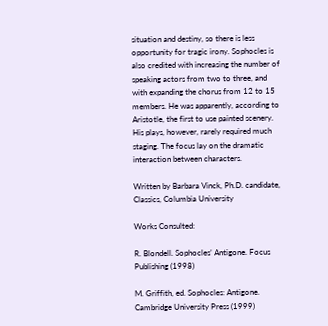situation and destiny, so there is less opportunity for tragic irony. Sophocles is also credited with increasing the number of speaking actors from two to three, and with expanding the chorus from 12 to 15 members. He was apparently, according to Aristotle, the first to use painted scenery. His plays, however, rarely required much staging. The focus lay on the dramatic interaction between characters.

Written by Barbara Vinck, Ph.D. candidate, Classics, Columbia University

Works Consulted:

R. Blondell. Sophocles’ Antigone. Focus Publishing (1998)

M. Griffith, ed. Sophocles: Antigone. Cambridge University Press (1999)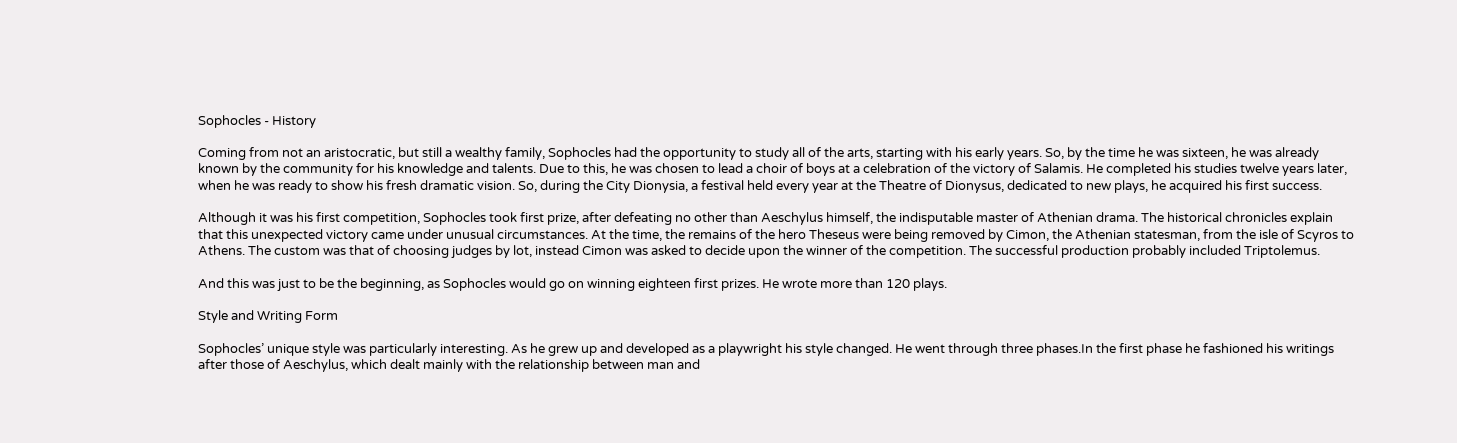Sophocles - History

Coming from not an aristocratic, but still a wealthy family, Sophocles had the opportunity to study all of the arts, starting with his early years. So, by the time he was sixteen, he was already known by the community for his knowledge and talents. Due to this, he was chosen to lead a choir of boys at a celebration of the victory of Salamis. He completed his studies twelve years later, when he was ready to show his fresh dramatic vision. So, during the City Dionysia, a festival held every year at the Theatre of Dionysus, dedicated to new plays, he acquired his first success.

Although it was his first competition, Sophocles took first prize, after defeating no other than Aeschylus himself, the indisputable master of Athenian drama. The historical chronicles explain that this unexpected victory came under unusual circumstances. At the time, the remains of the hero Theseus were being removed by Cimon, the Athenian statesman, from the isle of Scyros to Athens. The custom was that of choosing judges by lot, instead Cimon was asked to decide upon the winner of the competition. The successful production probably included Triptolemus.

And this was just to be the beginning, as Sophocles would go on winning eighteen first prizes. He wrote more than 120 plays.

Style and Writing Form

Sophocles’ unique style was particularly interesting. As he grew up and developed as a playwright his style changed. He went through three phases.In the first phase he fashioned his writings after those of Aeschylus, which dealt mainly with the relationship between man and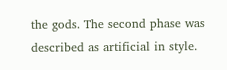the gods. The second phase was described as artificial in style.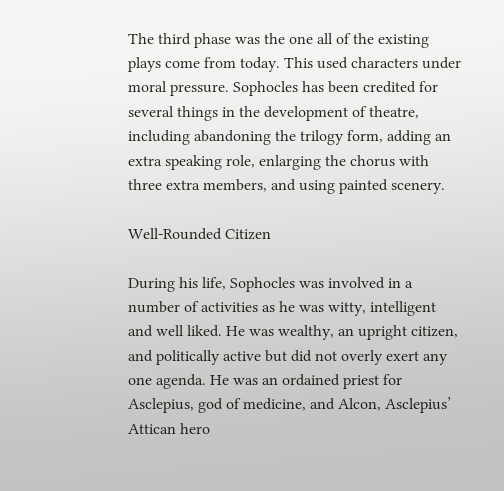The third phase was the one all of the existing plays come from today. This used characters under moral pressure. Sophocles has been credited for several things in the development of theatre, including abandoning the trilogy form, adding an extra speaking role, enlarging the chorus with three extra members, and using painted scenery.

Well-Rounded Citizen

During his life, Sophocles was involved in a number of activities as he was witty, intelligent and well liked. He was wealthy, an upright citizen, and politically active but did not overly exert any one agenda. He was an ordained priest for Asclepius, god of medicine, and Alcon, Asclepius’ Attican hero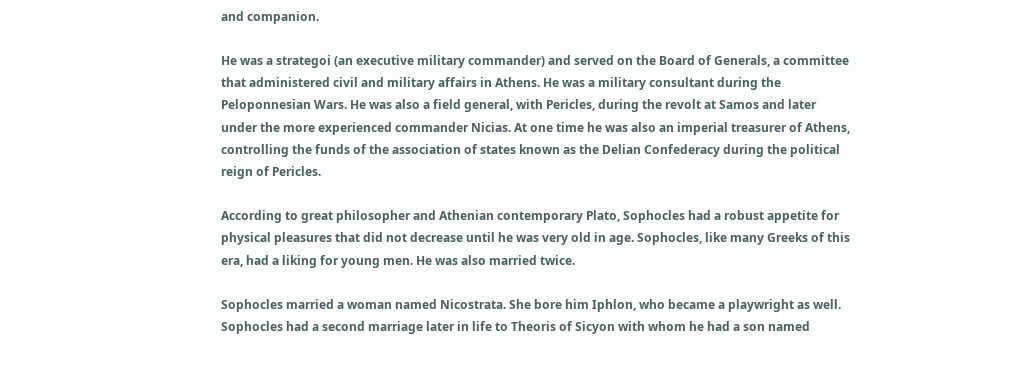and companion.

He was a strategoi (an executive military commander) and served on the Board of Generals, a committee that administered civil and military affairs in Athens. He was a military consultant during the Peloponnesian Wars. He was also a field general, with Pericles, during the revolt at Samos and later under the more experienced commander Nicias. At one time he was also an imperial treasurer of Athens, controlling the funds of the association of states known as the Delian Confederacy during the political reign of Pericles.

According to great philosopher and Athenian contemporary Plato, Sophocles had a robust appetite for physical pleasures that did not decrease until he was very old in age. Sophocles, like many Greeks of this era, had a liking for young men. He was also married twice.

Sophocles married a woman named Nicostrata. She bore him Iphlon, who became a playwright as well. Sophocles had a second marriage later in life to Theoris of Sicyon with whom he had a son named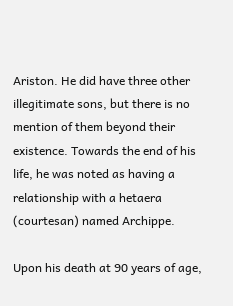Ariston. He did have three other illegitimate sons, but there is no mention of them beyond their existence. Towards the end of his life, he was noted as having a relationship with a hetaera (courtesan) named Archippe.

Upon his death at 90 years of age,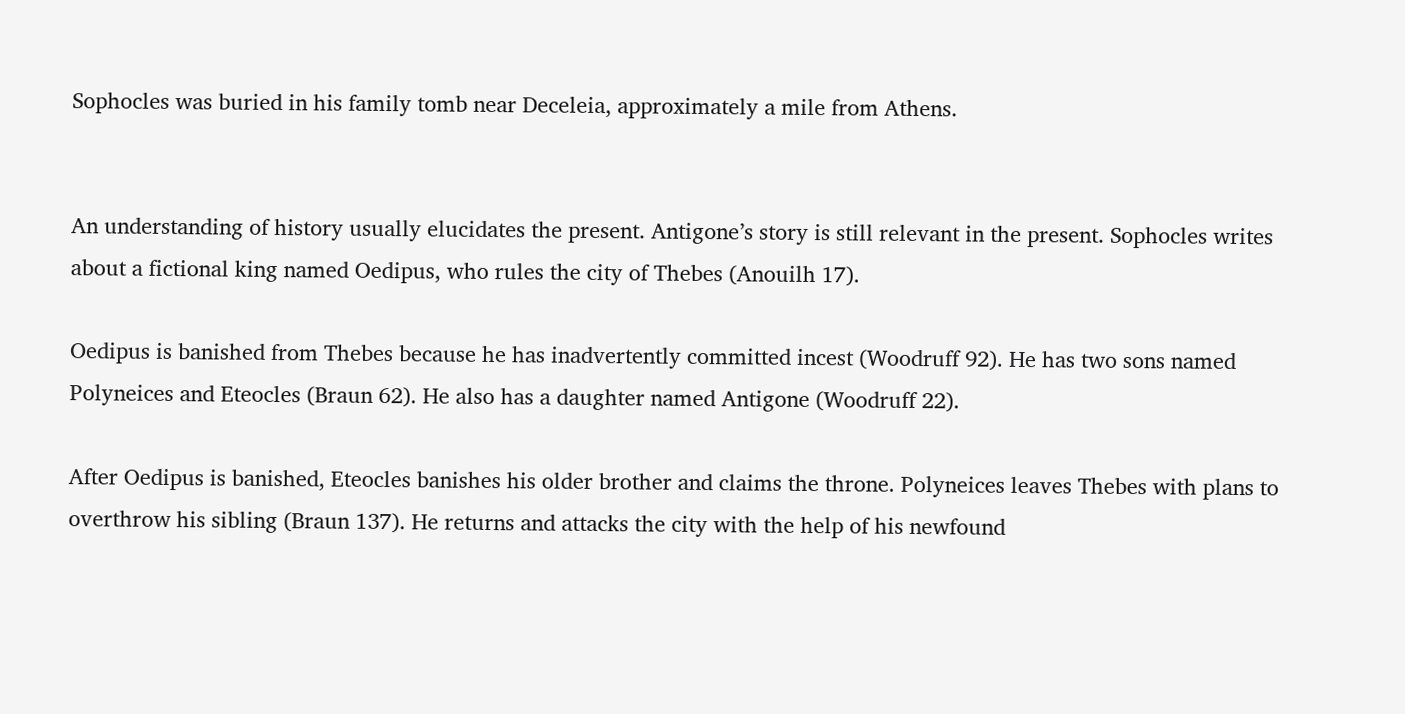Sophocles was buried in his family tomb near Deceleia, approximately a mile from Athens.


An understanding of history usually elucidates the present. Antigone’s story is still relevant in the present. Sophocles writes about a fictional king named Oedipus, who rules the city of Thebes (Anouilh 17).

Oedipus is banished from Thebes because he has inadvertently committed incest (Woodruff 92). He has two sons named Polyneices and Eteocles (Braun 62). He also has a daughter named Antigone (Woodruff 22).

After Oedipus is banished, Eteocles banishes his older brother and claims the throne. Polyneices leaves Thebes with plans to overthrow his sibling (Braun 137). He returns and attacks the city with the help of his newfound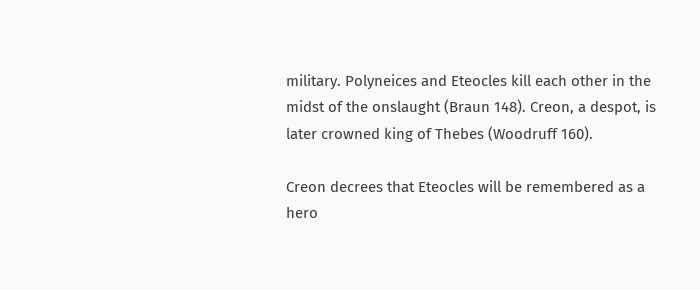military. Polyneices and Eteocles kill each other in the midst of the onslaught (Braun 148). Creon, a despot, is later crowned king of Thebes (Woodruff 160).

Creon decrees that Eteocles will be remembered as a hero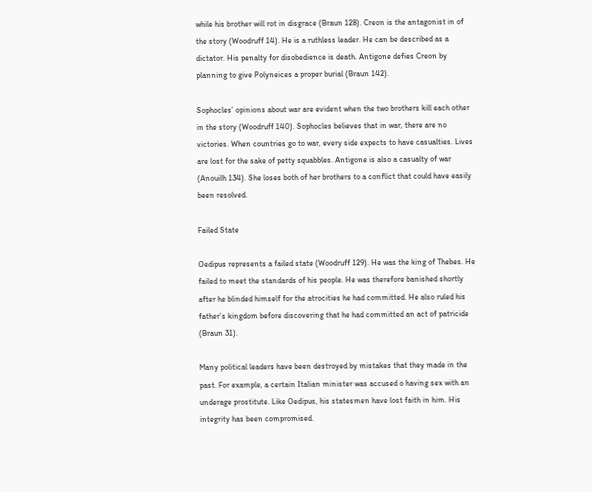while his brother will rot in disgrace (Braun 128). Creon is the antagonist in of the story (Woodruff 14). He is a ruthless leader. He can be described as a dictator. His penalty for disobedience is death. Antigone defies Creon by planning to give Polyneices a proper burial (Braun 142).

Sophocles’ opinions about war are evident when the two brothers kill each other in the story (Woodruff 140). Sophocles believes that in war, there are no victories. When countries go to war, every side expects to have casualties. Lives are lost for the sake of petty squabbles. Antigone is also a casualty of war (Anouilh 134). She loses both of her brothers to a conflict that could have easily been resolved.

Failed State

Oedipus represents a failed state (Woodruff 129). He was the king of Thebes. He failed to meet the standards of his people. He was therefore banished shortly after he blinded himself for the atrocities he had committed. He also ruled his father’s kingdom before discovering that he had committed an act of patricide (Braun 31).

Many political leaders have been destroyed by mistakes that they made in the past. For example, a certain Italian minister was accused o having sex with an underage prostitute. Like Oedipus, his statesmen have lost faith in him. His integrity has been compromised.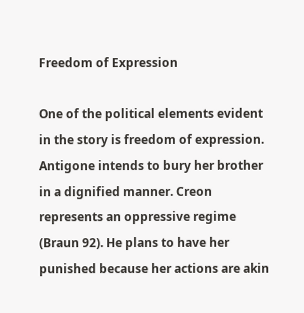Freedom of Expression

One of the political elements evident in the story is freedom of expression. Antigone intends to bury her brother in a dignified manner. Creon represents an oppressive regime (Braun 92). He plans to have her punished because her actions are akin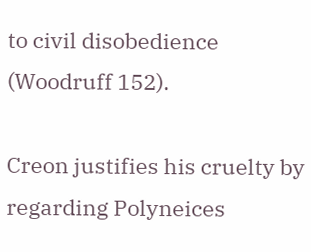to civil disobedience (Woodruff 152).

Creon justifies his cruelty by regarding Polyneices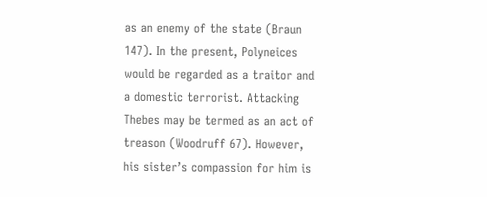as an enemy of the state (Braun 147). In the present, Polyneices would be regarded as a traitor and a domestic terrorist. Attacking Thebes may be termed as an act of treason (Woodruff 67). However, his sister’s compassion for him is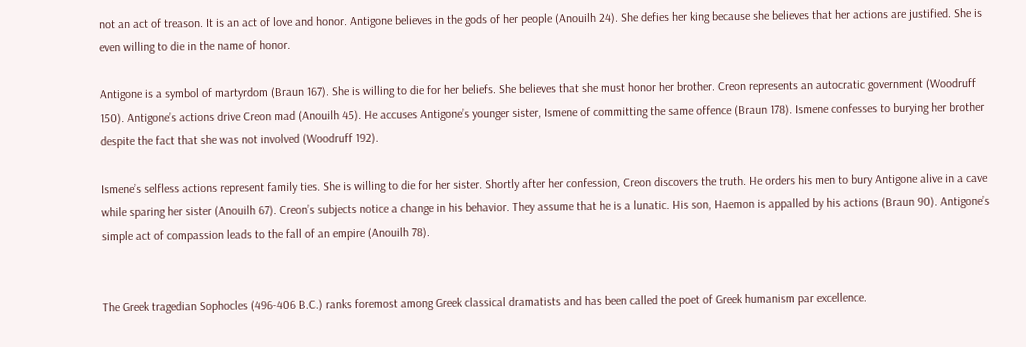not an act of treason. It is an act of love and honor. Antigone believes in the gods of her people (Anouilh 24). She defies her king because she believes that her actions are justified. She is even willing to die in the name of honor.

Antigone is a symbol of martyrdom (Braun 167). She is willing to die for her beliefs. She believes that she must honor her brother. Creon represents an autocratic government (Woodruff 150). Antigone’s actions drive Creon mad (Anouilh 45). He accuses Antigone’s younger sister, Ismene of committing the same offence (Braun 178). Ismene confesses to burying her brother despite the fact that she was not involved (Woodruff 192).

Ismene’s selfless actions represent family ties. She is willing to die for her sister. Shortly after her confession, Creon discovers the truth. He orders his men to bury Antigone alive in a cave while sparing her sister (Anouilh 67). Creon’s subjects notice a change in his behavior. They assume that he is a lunatic. His son, Haemon is appalled by his actions (Braun 90). Antigone’s simple act of compassion leads to the fall of an empire (Anouilh 78).


The Greek tragedian Sophocles (496-406 B.C.) ranks foremost among Greek classical dramatists and has been called the poet of Greek humanism par excellence.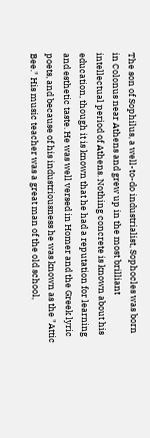The son of Sophilus, a well-to-do industrialist, Sophocles was born in Colonus near Athens and grew up in the most brilliant intellectual period of Athens. Nothing concrete is known about his education, though it is known that he had a reputation for learning and esthetic taste. He was well versed in Homer and the Greek lyric poets, and because of his industriousness he was known as the "Attic Bee." His music teacher was a great man of the old school,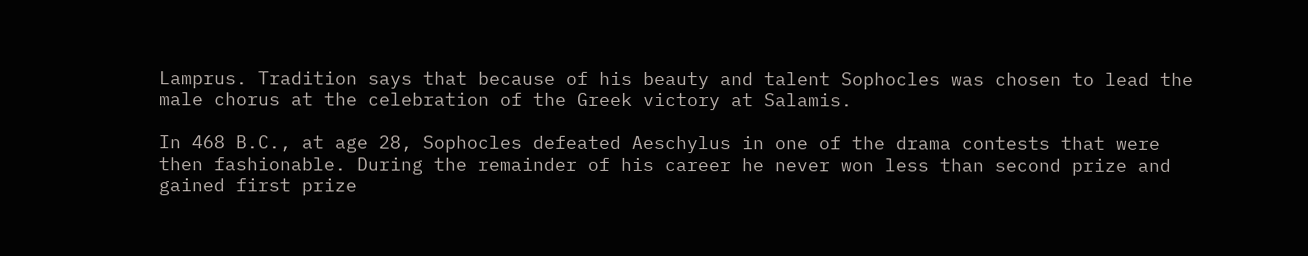Lamprus. Tradition says that because of his beauty and talent Sophocles was chosen to lead the male chorus at the celebration of the Greek victory at Salamis.

In 468 B.C., at age 28, Sophocles defeated Aeschylus in one of the drama contests that were then fashionable. During the remainder of his career he never won less than second prize and gained first prize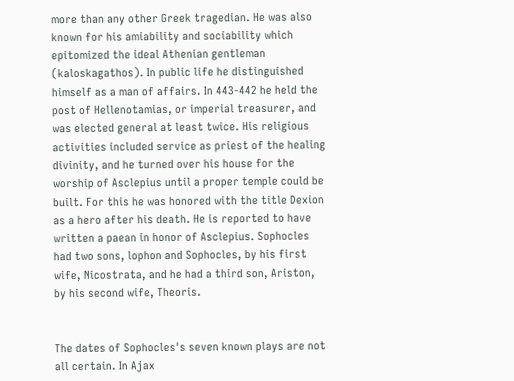more than any other Greek tragedian. He was also known for his amiability and sociability which epitomized the ideal Athenian gentleman (kaloskagathos). In public life he distinguished himself as a man of affairs. In 443-442 he held the post of Hellenotamias, or imperial treasurer, and was elected general at least twice. His religious activities included service as priest of the healing divinity, and he turned over his house for the worship of Asclepius until a proper temple could be built. For this he was honored with the title Dexion as a hero after his death. He is reported to have written a paean in honor of Asclepius. Sophocles had two sons, lophon and Sophocles, by his first wife, Nicostrata, and he had a third son, Ariston, by his second wife, Theoris.


The dates of Sophocles's seven known plays are not all certain. In Ajax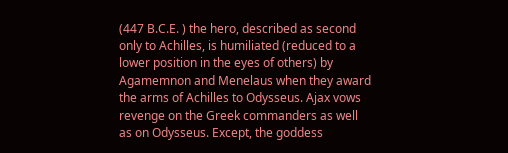(447 B.C.E. ) the hero, described as second only to Achilles, is humiliated (reduced to a lower position in the eyes of others) by Agamemnon and Menelaus when they award the arms of Achilles to Odysseus. Ajax vows revenge on the Greek commanders as well as on Odysseus. Except, the goddess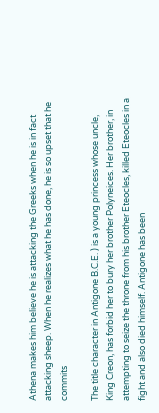Athena makes him believe he is attacking the Greeks when he is in fact attacking sheep. When he realizes what he has done, he is so upset that he commits

The title character in Antigone B.C.E. ) is a young princess whose uncle, King Creon, has forbid her to bury her brother Polyneices. Her brother, in attempting to seize the throne from his brother Eteocles, killed Eteocles in a fight and also died himself. Antigone has been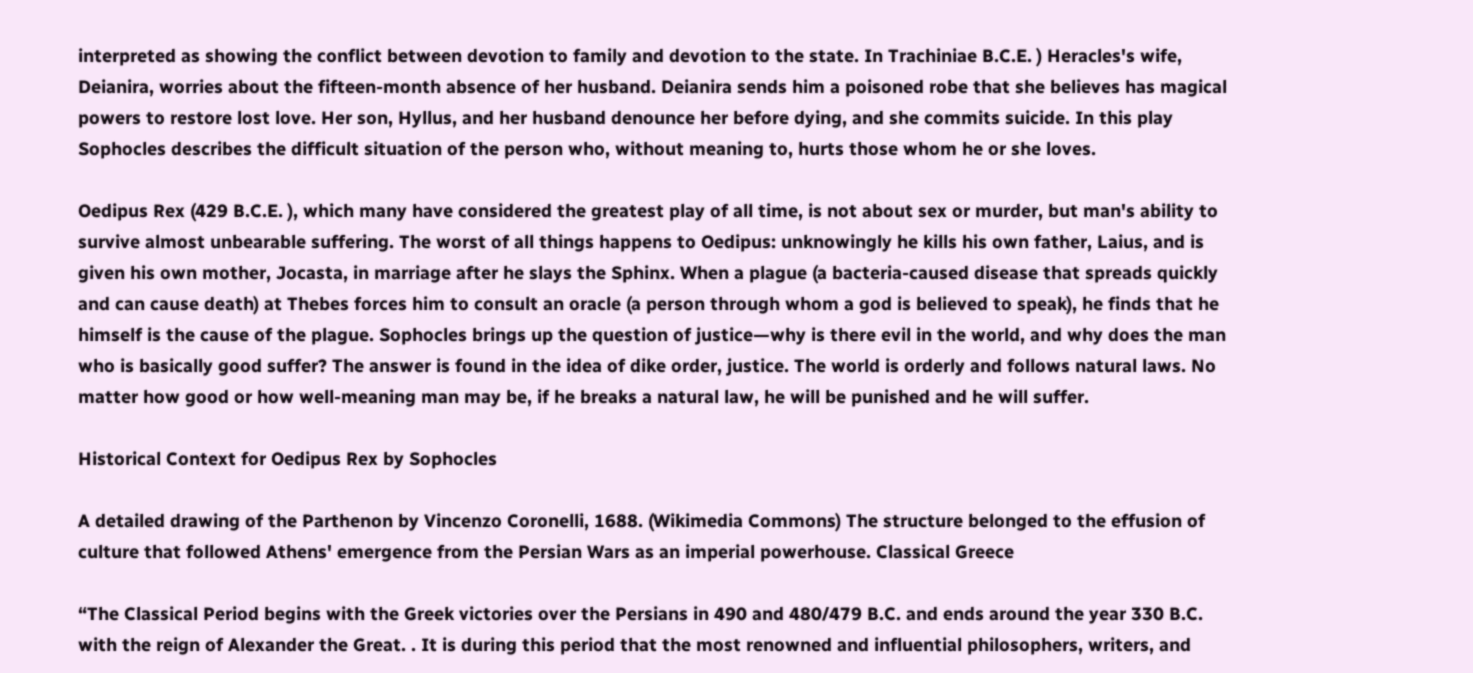interpreted as showing the conflict between devotion to family and devotion to the state. In Trachiniae B.C.E. ) Heracles's wife, Deianira, worries about the fifteen-month absence of her husband. Deianira sends him a poisoned robe that she believes has magical powers to restore lost love. Her son, Hyllus, and her husband denounce her before dying, and she commits suicide. In this play Sophocles describes the difficult situation of the person who, without meaning to, hurts those whom he or she loves.

Oedipus Rex (429 B.C.E. ), which many have considered the greatest play of all time, is not about sex or murder, but man's ability to survive almost unbearable suffering. The worst of all things happens to Oedipus: unknowingly he kills his own father, Laius, and is given his own mother, Jocasta, in marriage after he slays the Sphinx. When a plague (a bacteria-caused disease that spreads quickly and can cause death) at Thebes forces him to consult an oracle (a person through whom a god is believed to speak), he finds that he himself is the cause of the plague. Sophocles brings up the question of justice—why is there evil in the world, and why does the man who is basically good suffer? The answer is found in the idea of dike order, justice. The world is orderly and follows natural laws. No matter how good or how well-meaning man may be, if he breaks a natural law, he will be punished and he will suffer.

Historical Context for Oedipus Rex by Sophocles

A detailed drawing of the Parthenon by Vincenzo Coronelli, 1688. (Wikimedia Commons) The structure belonged to the effusion of culture that followed Athens' emergence from the Persian Wars as an imperial powerhouse. Classical Greece

“The Classical Period begins with the Greek victories over the Persians in 490 and 480/479 B.C. and ends around the year 330 B.C. with the reign of Alexander the Great. . It is during this period that the most renowned and influential philosophers, writers, and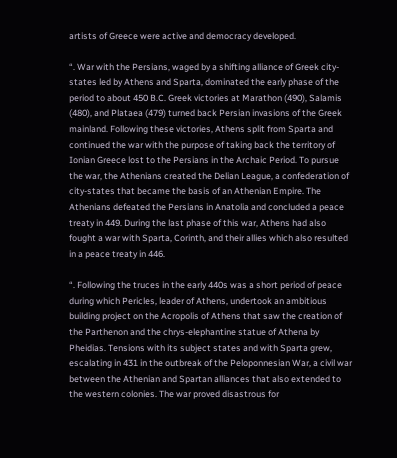artists of Greece were active and democracy developed.

“. War with the Persians, waged by a shifting alliance of Greek city-states led by Athens and Sparta, dominated the early phase of the period to about 450 B.C. Greek victories at Marathon (490), Salamis (480), and Plataea (479) turned back Persian invasions of the Greek mainland. Following these victories, Athens split from Sparta and continued the war with the purpose of taking back the territory of Ionian Greece lost to the Persians in the Archaic Period. To pursue the war, the Athenians created the Delian League, a confederation of city-states that became the basis of an Athenian Empire. The Athenians defeated the Persians in Anatolia and concluded a peace treaty in 449. During the last phase of this war, Athens had also fought a war with Sparta, Corinth, and their allies which also resulted in a peace treaty in 446.

“. Following the truces in the early 440s was a short period of peace during which Pericles, leader of Athens, undertook an ambitious building project on the Acropolis of Athens that saw the creation of the Parthenon and the chrys-elephantine statue of Athena by Pheidias. Tensions with its subject states and with Sparta grew, escalating in 431 in the outbreak of the Peloponnesian War, a civil war between the Athenian and Spartan alliances that also extended to the western colonies. The war proved disastrous for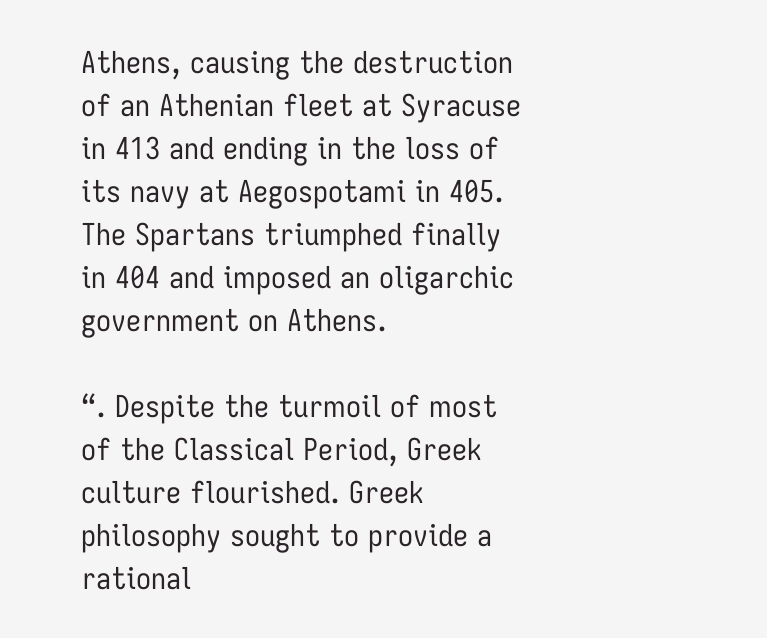Athens, causing the destruction of an Athenian fleet at Syracuse in 413 and ending in the loss of its navy at Aegospotami in 405. The Spartans triumphed finally in 404 and imposed an oligarchic government on Athens.

“. Despite the turmoil of most of the Classical Period, Greek culture flourished. Greek philosophy sought to provide a rational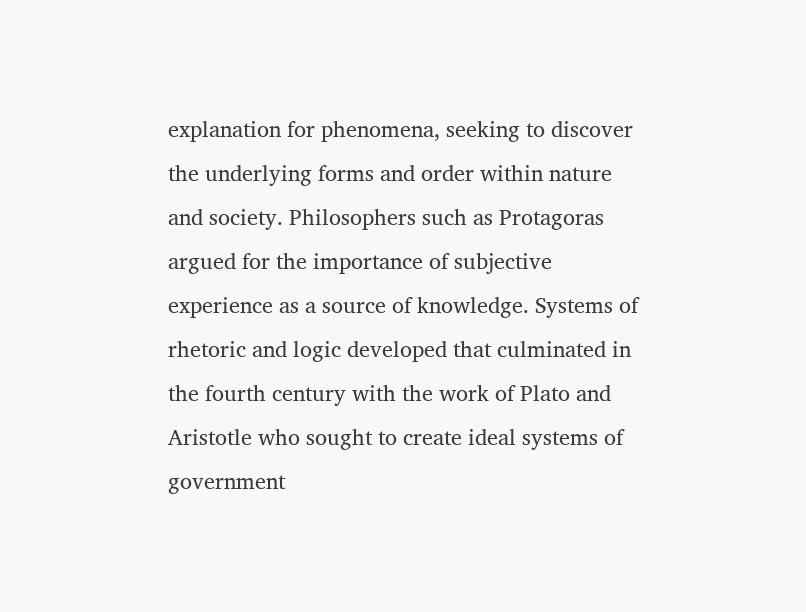explanation for phenomena, seeking to discover the underlying forms and order within nature and society. Philosophers such as Protagoras argued for the importance of subjective experience as a source of knowledge. Systems of rhetoric and logic developed that culminated in the fourth century with the work of Plato and Aristotle who sought to create ideal systems of government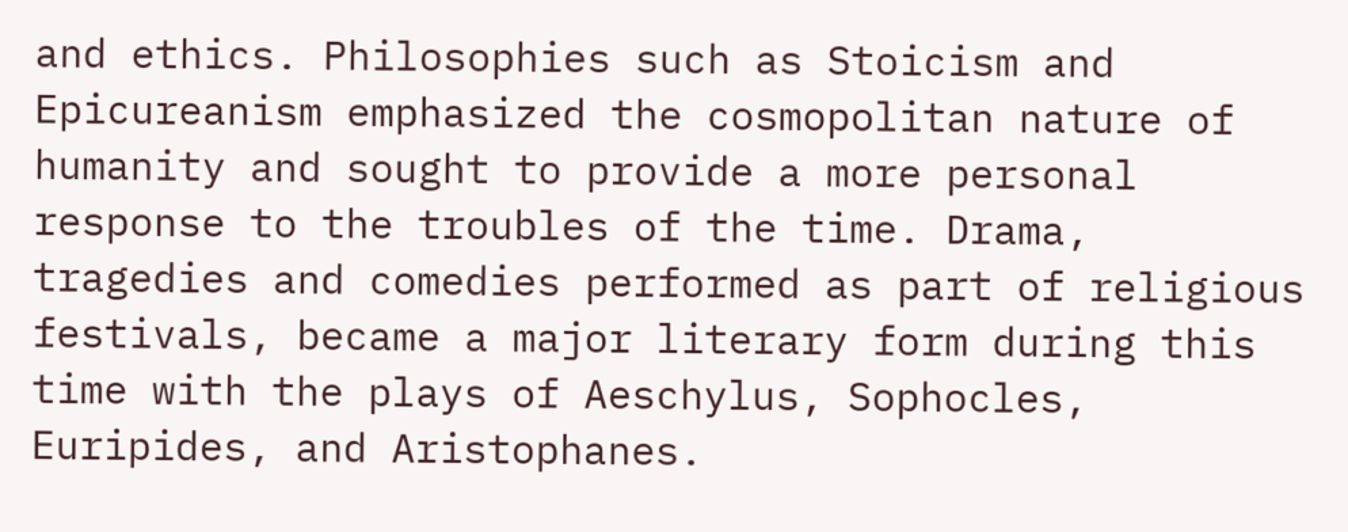and ethics. Philosophies such as Stoicism and Epicureanism emphasized the cosmopolitan nature of humanity and sought to provide a more personal response to the troubles of the time. Drama, tragedies and comedies performed as part of religious festivals, became a major literary form during this time with the plays of Aeschylus, Sophocles, Euripides, and Aristophanes.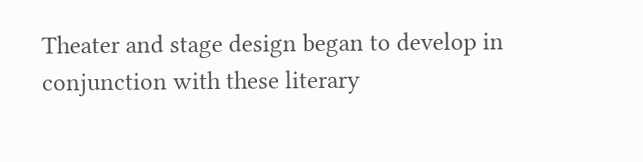Theater and stage design began to develop in conjunction with these literary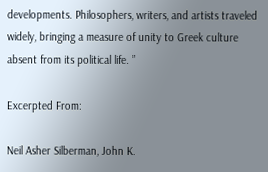developments. Philosophers, writers, and artists traveled widely, bringing a measure of unity to Greek culture absent from its political life. ”

Excerpted From:

Neil Asher Silberman, John K.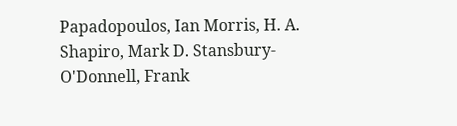Papadopoulos, Ian Morris, H. A. Shapiro, Mark D. Stansbury-O'Donnell, Frank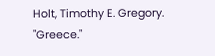Holt, Timothy E. Gregory. "Greece."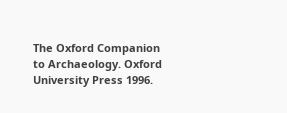The Oxford Companion to Archaeology. Oxford University Press 1996.